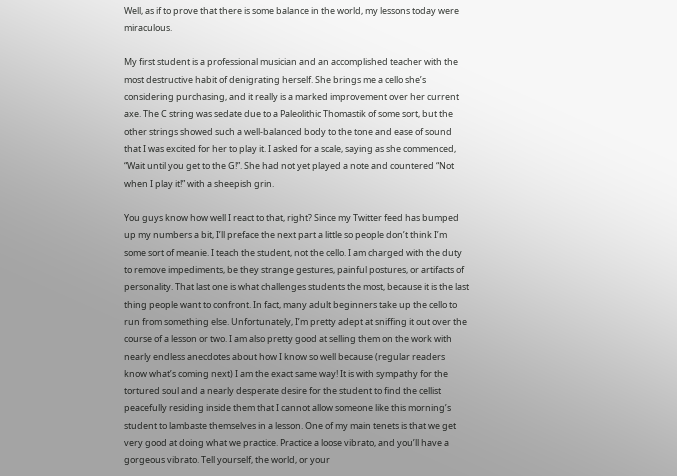Well, as if to prove that there is some balance in the world, my lessons today were miraculous.

My first student is a professional musician and an accomplished teacher with the most destructive habit of denigrating herself. She brings me a cello she’s considering purchasing, and it really is a marked improvement over her current axe. The C string was sedate due to a Paleolithic Thomastik of some sort, but the other strings showed such a well-balanced body to the tone and ease of sound that I was excited for her to play it. I asked for a scale, saying as she commenced, “Wait until you get to the G!”. She had not yet played a note and countered “Not when I play it!” with a sheepish grin.

You guys know how well I react to that, right? Since my Twitter feed has bumped up my numbers a bit, I’ll preface the next part a little so people don’t think I’m some sort of meanie. I teach the student, not the cello. I am charged with the duty to remove impediments, be they strange gestures, painful postures, or artifacts of personality. That last one is what challenges students the most, because it is the last thing people want to confront. In fact, many adult beginners take up the cello to run from something else. Unfortunately, I’m pretty adept at sniffing it out over the course of a lesson or two. I am also pretty good at selling them on the work with nearly endless anecdotes about how I know so well because (regular readers know what’s coming next) I am the exact same way! It is with sympathy for the tortured soul and a nearly desperate desire for the student to find the cellist peacefully residing inside them that I cannot allow someone like this morning’s student to lambaste themselves in a lesson. One of my main tenets is that we get very good at doing what we practice. Practice a loose vibrato, and you’ll have a gorgeous vibrato. Tell yourself, the world, or your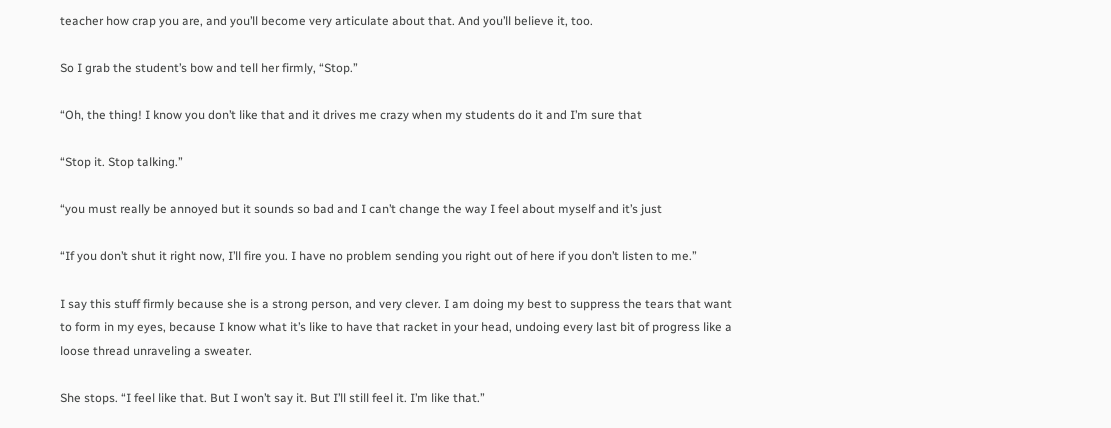teacher how crap you are, and you’ll become very articulate about that. And you’ll believe it, too.

So I grab the student’s bow and tell her firmly, “Stop.”

“Oh, the thing! I know you don’t like that and it drives me crazy when my students do it and I’m sure that

“Stop it. Stop talking.”

“you must really be annoyed but it sounds so bad and I can’t change the way I feel about myself and it’s just

“If you don’t shut it right now, I’ll fire you. I have no problem sending you right out of here if you don’t listen to me.”

I say this stuff firmly because she is a strong person, and very clever. I am doing my best to suppress the tears that want to form in my eyes, because I know what it’s like to have that racket in your head, undoing every last bit of progress like a loose thread unraveling a sweater.

She stops. “I feel like that. But I won’t say it. But I’ll still feel it. I’m like that.”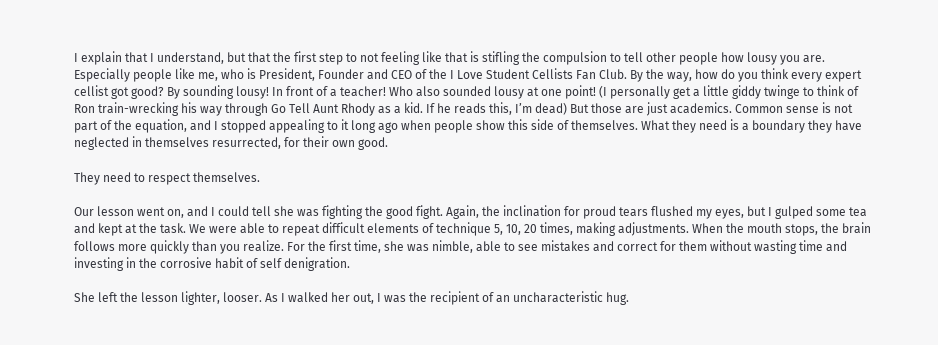I explain that I understand, but that the first step to not feeling like that is stifling the compulsion to tell other people how lousy you are. Especially people like me, who is President, Founder and CEO of the I Love Student Cellists Fan Club. By the way, how do you think every expert cellist got good? By sounding lousy! In front of a teacher! Who also sounded lousy at one point! (I personally get a little giddy twinge to think of Ron train-wrecking his way through Go Tell Aunt Rhody as a kid. If he reads this, I’m dead) But those are just academics. Common sense is not part of the equation, and I stopped appealing to it long ago when people show this side of themselves. What they need is a boundary they have neglected in themselves resurrected, for their own good.

They need to respect themselves.

Our lesson went on, and I could tell she was fighting the good fight. Again, the inclination for proud tears flushed my eyes, but I gulped some tea and kept at the task. We were able to repeat difficult elements of technique 5, 10, 20 times, making adjustments. When the mouth stops, the brain follows more quickly than you realize. For the first time, she was nimble, able to see mistakes and correct for them without wasting time and investing in the corrosive habit of self denigration.

She left the lesson lighter, looser. As I walked her out, I was the recipient of an uncharacteristic hug.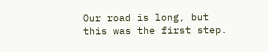Our road is long, but this was the first step.